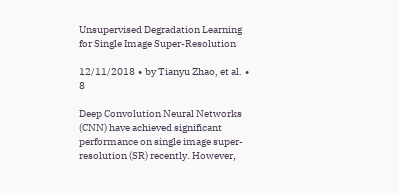Unsupervised Degradation Learning for Single Image Super-Resolution

12/11/2018 ∙ by Tianyu Zhao, et al. ∙ 8

Deep Convolution Neural Networks (CNN) have achieved significant performance on single image super-resolution (SR) recently. However,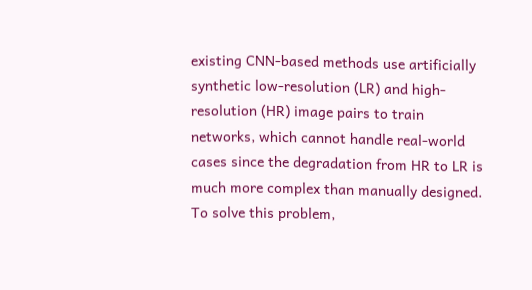existing CNN-based methods use artificially synthetic low-resolution (LR) and high-resolution (HR) image pairs to train networks, which cannot handle real-world cases since the degradation from HR to LR is much more complex than manually designed. To solve this problem,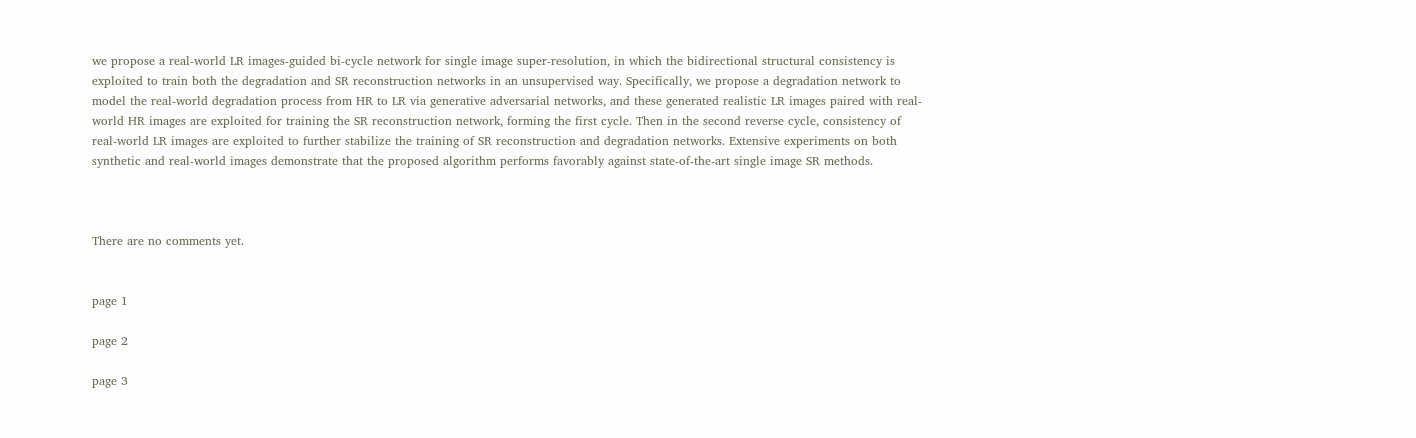we propose a real-world LR images-guided bi-cycle network for single image super-resolution, in which the bidirectional structural consistency is exploited to train both the degradation and SR reconstruction networks in an unsupervised way. Specifically, we propose a degradation network to model the real-world degradation process from HR to LR via generative adversarial networks, and these generated realistic LR images paired with real-world HR images are exploited for training the SR reconstruction network, forming the first cycle. Then in the second reverse cycle, consistency of real-world LR images are exploited to further stabilize the training of SR reconstruction and degradation networks. Extensive experiments on both synthetic and real-world images demonstrate that the proposed algorithm performs favorably against state-of-the-art single image SR methods.



There are no comments yet.


page 1

page 2

page 3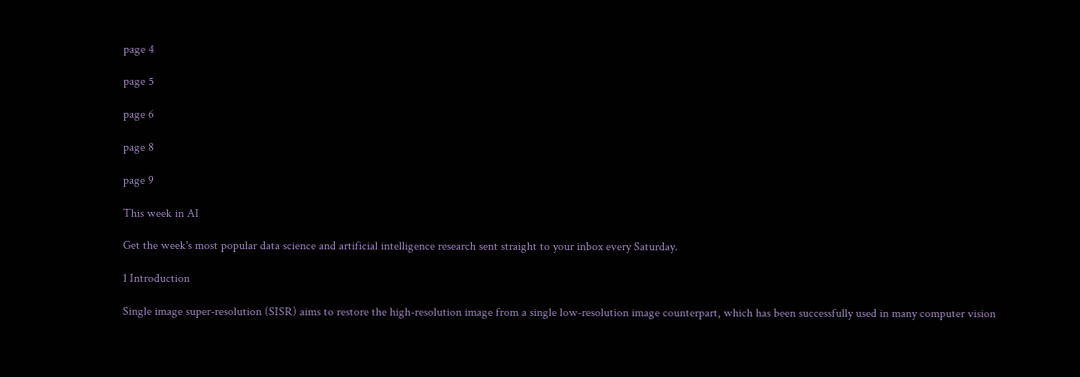page 4

page 5

page 6

page 8

page 9

This week in AI

Get the week's most popular data science and artificial intelligence research sent straight to your inbox every Saturday.

1 Introduction

Single image super-resolution (SISR) aims to restore the high-resolution image from a single low-resolution image counterpart, which has been successfully used in many computer vision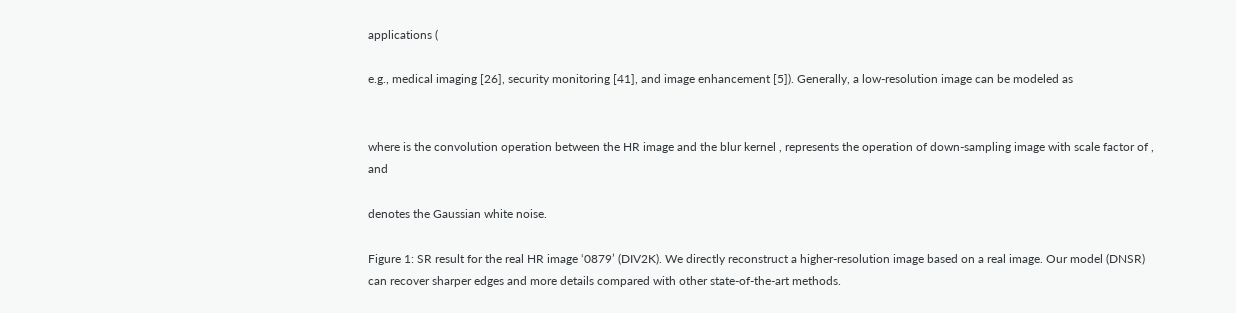applications (

e.g., medical imaging [26], security monitoring [41], and image enhancement [5]). Generally, a low-resolution image can be modeled as


where is the convolution operation between the HR image and the blur kernel , represents the operation of down-sampling image with scale factor of , and

denotes the Gaussian white noise.

Figure 1: SR result for the real HR image ‘0879’ (DIV2K). We directly reconstruct a higher-resolution image based on a real image. Our model (DNSR) can recover sharper edges and more details compared with other state-of-the-art methods.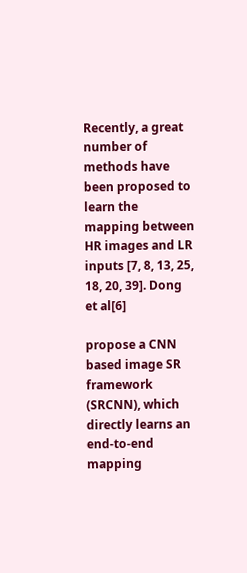Recently, a great number of methods have been proposed to learn the mapping between HR images and LR inputs [7, 8, 13, 25, 18, 20, 39]. Dong et al[6]

propose a CNN based image SR framework (SRCNN), which directly learns an end-to-end mapping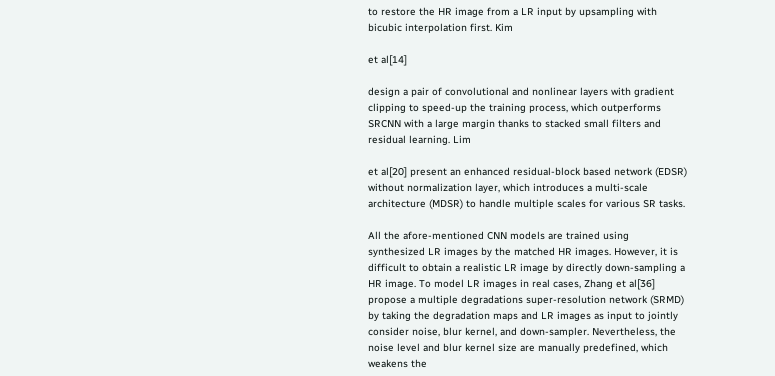to restore the HR image from a LR input by upsampling with bicubic interpolation first. Kim

et al[14]

design a pair of convolutional and nonlinear layers with gradient clipping to speed-up the training process, which outperforms SRCNN with a large margin thanks to stacked small filters and residual learning. Lim

et al[20] present an enhanced residual-block based network (EDSR) without normalization layer, which introduces a multi-scale architecture (MDSR) to handle multiple scales for various SR tasks.

All the afore-mentioned CNN models are trained using synthesized LR images by the matched HR images. However, it is difficult to obtain a realistic LR image by directly down-sampling a HR image. To model LR images in real cases, Zhang et al[36] propose a multiple degradations super-resolution network (SRMD) by taking the degradation maps and LR images as input to jointly consider noise, blur kernel, and down-sampler. Nevertheless, the noise level and blur kernel size are manually predefined, which weakens the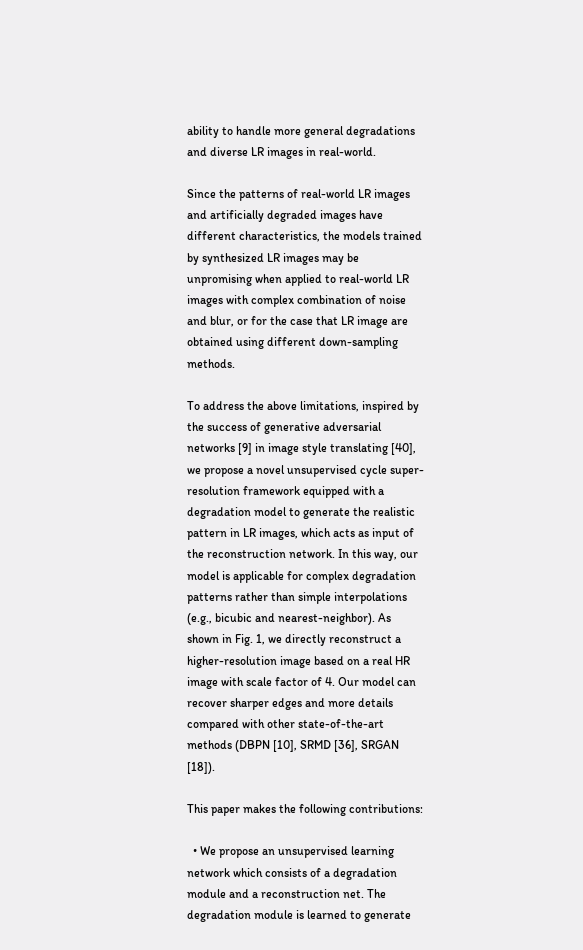ability to handle more general degradations and diverse LR images in real-world.

Since the patterns of real-world LR images and artificially degraded images have different characteristics, the models trained by synthesized LR images may be unpromising when applied to real-world LR images with complex combination of noise and blur, or for the case that LR image are obtained using different down-sampling methods.

To address the above limitations, inspired by the success of generative adversarial networks [9] in image style translating [40], we propose a novel unsupervised cycle super-resolution framework equipped with a degradation model to generate the realistic pattern in LR images, which acts as input of the reconstruction network. In this way, our model is applicable for complex degradation patterns rather than simple interpolations (e.g., bicubic and nearest-neighbor). As shown in Fig. 1, we directly reconstruct a higher-resolution image based on a real HR image with scale factor of 4. Our model can recover sharper edges and more details compared with other state-of-the-art methods (DBPN [10], SRMD [36], SRGAN [18]).

This paper makes the following contributions:

  • We propose an unsupervised learning network which consists of a degradation module and a reconstruction net. The degradation module is learned to generate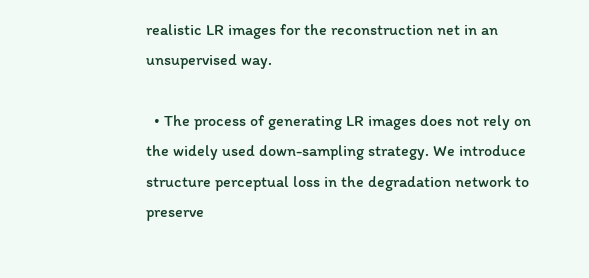realistic LR images for the reconstruction net in an unsupervised way.

  • The process of generating LR images does not rely on the widely used down-sampling strategy. We introduce structure perceptual loss in the degradation network to preserve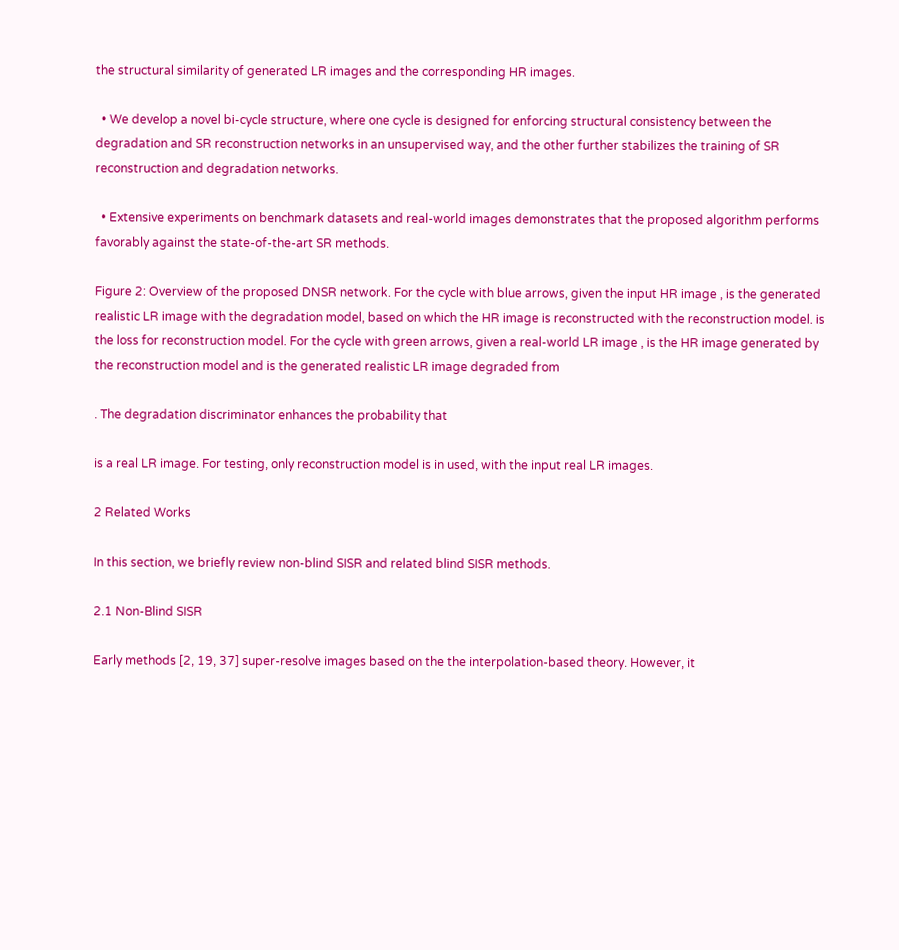the structural similarity of generated LR images and the corresponding HR images.

  • We develop a novel bi-cycle structure, where one cycle is designed for enforcing structural consistency between the degradation and SR reconstruction networks in an unsupervised way, and the other further stabilizes the training of SR reconstruction and degradation networks.

  • Extensive experiments on benchmark datasets and real-world images demonstrates that the proposed algorithm performs favorably against the state-of-the-art SR methods.

Figure 2: Overview of the proposed DNSR network. For the cycle with blue arrows, given the input HR image , is the generated realistic LR image with the degradation model, based on which the HR image is reconstructed with the reconstruction model. is the loss for reconstruction model. For the cycle with green arrows, given a real-world LR image , is the HR image generated by the reconstruction model and is the generated realistic LR image degraded from

. The degradation discriminator enhances the probability that

is a real LR image. For testing, only reconstruction model is in used, with the input real LR images.

2 Related Works

In this section, we briefly review non-blind SISR and related blind SISR methods.

2.1 Non-Blind SISR

Early methods [2, 19, 37] super-resolve images based on the the interpolation-based theory. However, it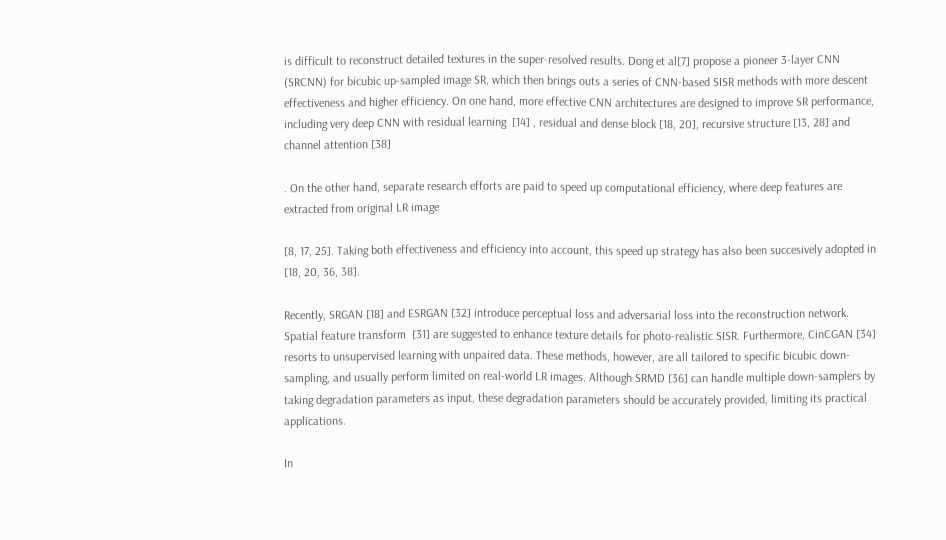is difficult to reconstruct detailed textures in the super-resolved results. Dong et al[7] propose a pioneer 3-layer CNN (SRCNN) for bicubic up-sampled image SR, which then brings outs a series of CNN-based SISR methods with more descent effectiveness and higher efficiency. On one hand, more effective CNN architectures are designed to improve SR performance, including very deep CNN with residual learning  [14] , residual and dense block [18, 20], recursive structure [13, 28] and channel attention [38]

. On the other hand, separate research efforts are paid to speed up computational efficiency, where deep features are extracted from original LR image

[8, 17, 25]. Taking both effectiveness and efficiency into account, this speed up strategy has also been succesively adopted in  [18, 20, 36, 38].

Recently, SRGAN [18] and ESRGAN [32] introduce perceptual loss and adversarial loss into the reconstruction network. Spatial feature transform  [31] are suggested to enhance texture details for photo-realistic SISR. Furthermore, CinCGAN [34] resorts to unsupervised learning with unpaired data. These methods, however, are all tailored to specific bicubic down-sampling, and usually perform limited on real-world LR images. Although SRMD [36] can handle multiple down-samplers by taking degradation parameters as input, these degradation parameters should be accurately provided, limiting its practical applications.

In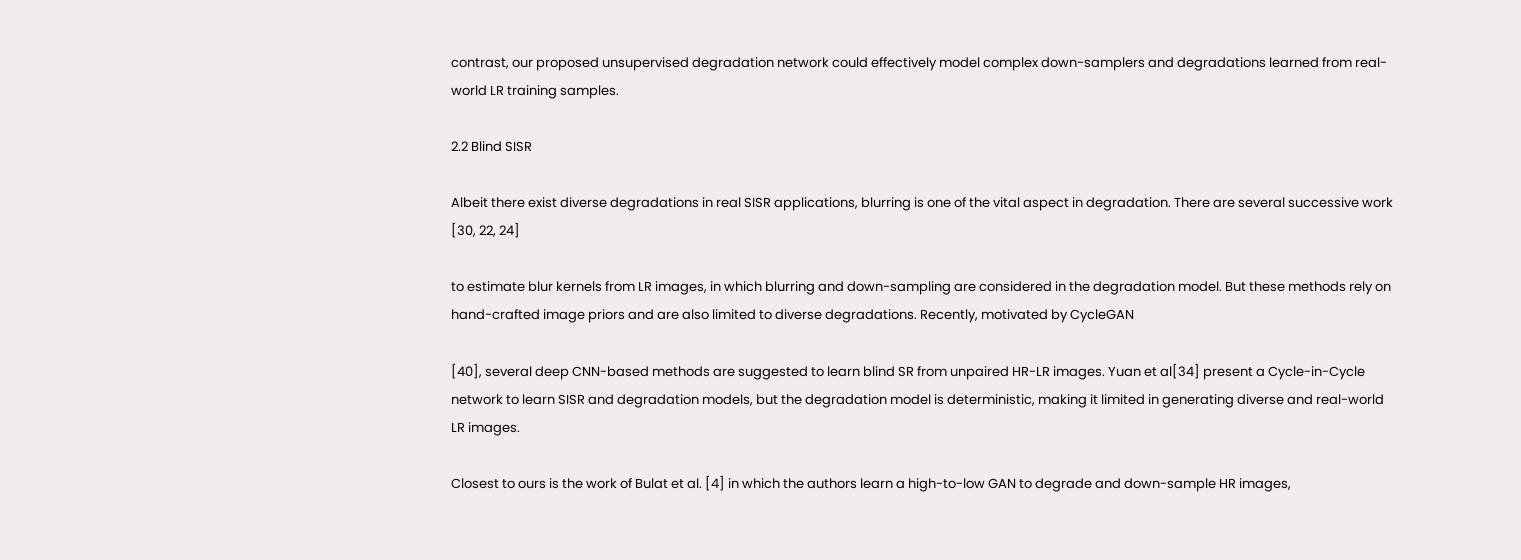contrast, our proposed unsupervised degradation network could effectively model complex down-samplers and degradations learned from real-world LR training samples.

2.2 Blind SISR

Albeit there exist diverse degradations in real SISR applications, blurring is one of the vital aspect in degradation. There are several successive work [30, 22, 24]

to estimate blur kernels from LR images, in which blurring and down-sampling are considered in the degradation model. But these methods rely on hand-crafted image priors and are also limited to diverse degradations. Recently, motivated by CycleGAN

[40], several deep CNN-based methods are suggested to learn blind SR from unpaired HR-LR images. Yuan et al[34] present a Cycle-in-Cycle network to learn SISR and degradation models, but the degradation model is deterministic, making it limited in generating diverse and real-world LR images.

Closest to ours is the work of Bulat et al. [4] in which the authors learn a high-to-low GAN to degrade and down-sample HR images,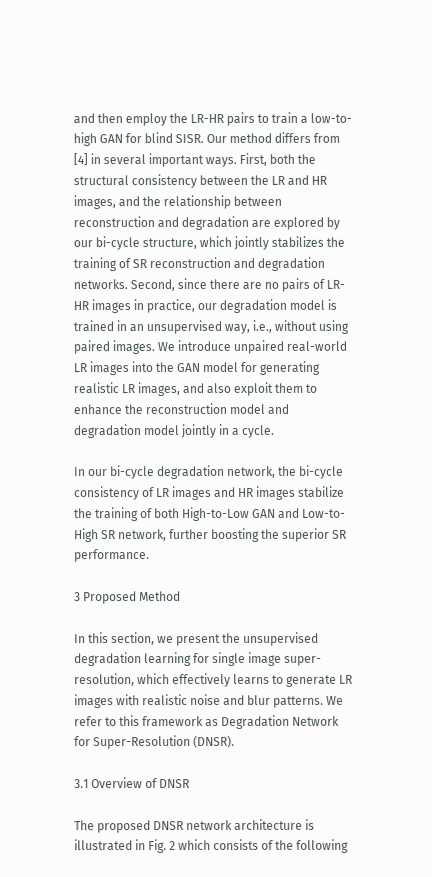and then employ the LR-HR pairs to train a low-to-high GAN for blind SISR. Our method differs from [4] in several important ways. First, both the structural consistency between the LR and HR images, and the relationship between reconstruction and degradation are explored by our bi-cycle structure, which jointly stabilizes the training of SR reconstruction and degradation networks. Second, since there are no pairs of LR-HR images in practice, our degradation model is trained in an unsupervised way, i.e., without using paired images. We introduce unpaired real-world LR images into the GAN model for generating realistic LR images, and also exploit them to enhance the reconstruction model and degradation model jointly in a cycle.

In our bi-cycle degradation network, the bi-cycle consistency of LR images and HR images stabilize the training of both High-to-Low GAN and Low-to-High SR network, further boosting the superior SR performance.

3 Proposed Method

In this section, we present the unsupervised degradation learning for single image super-resolution, which effectively learns to generate LR images with realistic noise and blur patterns. We refer to this framework as Degradation Network for Super-Resolution (DNSR).

3.1 Overview of DNSR

The proposed DNSR network architecture is illustrated in Fig. 2 which consists of the following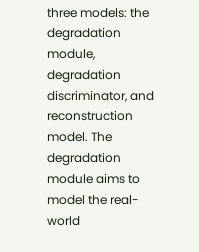three models: the degradation module, degradation discriminator, and reconstruction model. The degradation module aims to model the real-world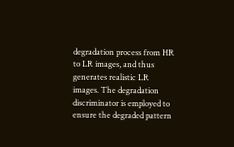degradation process from HR to LR images, and thus generates realistic LR images. The degradation discriminator is employed to ensure the degraded pattern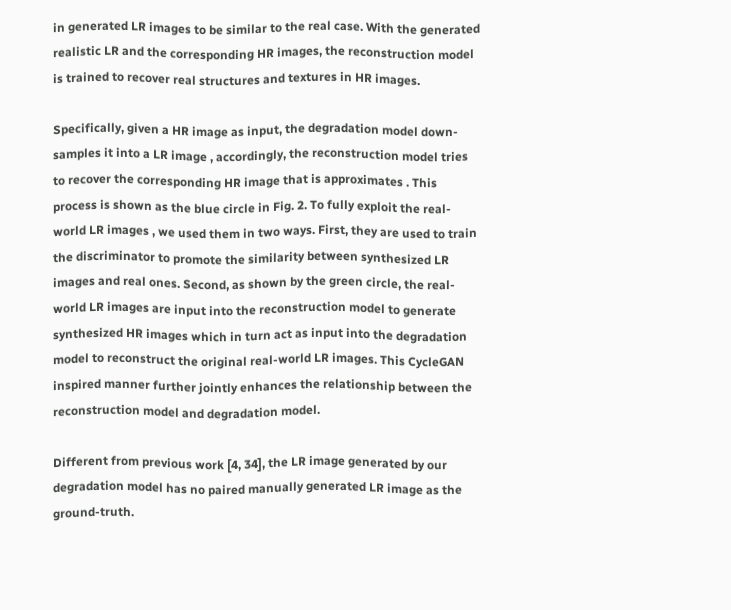in generated LR images to be similar to the real case. With the generated realistic LR and the corresponding HR images, the reconstruction model is trained to recover real structures and textures in HR images.

Specifically, given a HR image as input, the degradation model down-samples it into a LR image , accordingly, the reconstruction model tries to recover the corresponding HR image that is approximates . This process is shown as the blue circle in Fig. 2. To fully exploit the real-world LR images , we used them in two ways. First, they are used to train the discriminator to promote the similarity between synthesized LR images and real ones. Second, as shown by the green circle, the real-world LR images are input into the reconstruction model to generate synthesized HR images which in turn act as input into the degradation model to reconstruct the original real-world LR images. This CycleGAN inspired manner further jointly enhances the relationship between the reconstruction model and degradation model.

Different from previous work [4, 34], the LR image generated by our degradation model has no paired manually generated LR image as the ground-truth.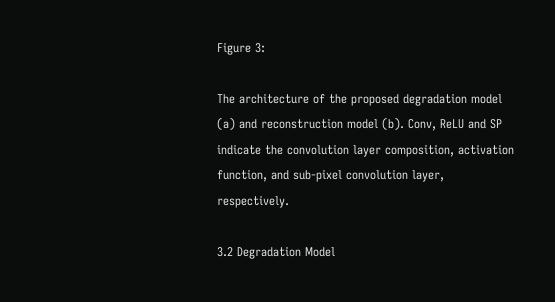Figure 3:

The architecture of the proposed degradation model (a) and reconstruction model (b). Conv, ReLU and SP indicate the convolution layer composition, activation function, and sub-pixel convolution layer, respectively.

3.2 Degradation Model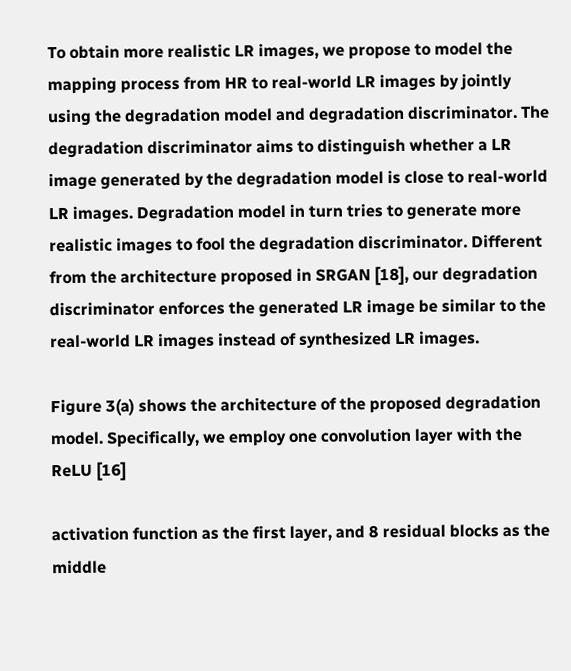To obtain more realistic LR images, we propose to model the mapping process from HR to real-world LR images by jointly using the degradation model and degradation discriminator. The degradation discriminator aims to distinguish whether a LR image generated by the degradation model is close to real-world LR images. Degradation model in turn tries to generate more realistic images to fool the degradation discriminator. Different from the architecture proposed in SRGAN [18], our degradation discriminator enforces the generated LR image be similar to the real-world LR images instead of synthesized LR images.

Figure 3(a) shows the architecture of the proposed degradation model. Specifically, we employ one convolution layer with the ReLU [16]

activation function as the first layer, and 8 residual blocks as the middle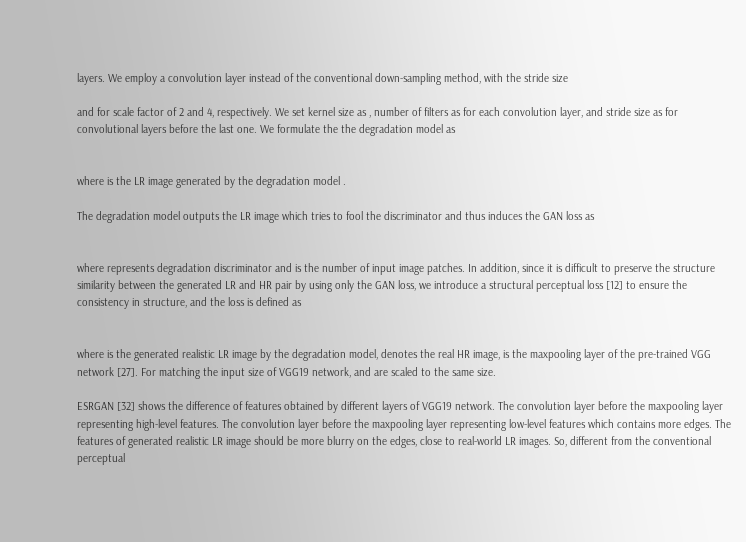layers. We employ a convolution layer instead of the conventional down-sampling method, with the stride size

and for scale factor of 2 and 4, respectively. We set kernel size as , number of filters as for each convolution layer, and stride size as for convolutional layers before the last one. We formulate the the degradation model as


where is the LR image generated by the degradation model .

The degradation model outputs the LR image which tries to fool the discriminator and thus induces the GAN loss as


where represents degradation discriminator and is the number of input image patches. In addition, since it is difficult to preserve the structure similarity between the generated LR and HR pair by using only the GAN loss, we introduce a structural perceptual loss [12] to ensure the consistency in structure, and the loss is defined as


where is the generated realistic LR image by the degradation model, denotes the real HR image, is the maxpooling layer of the pre-trained VGG network [27]. For matching the input size of VGG19 network, and are scaled to the same size.

ESRGAN [32] shows the difference of features obtained by different layers of VGG19 network. The convolution layer before the maxpooling layer representing high-level features. The convolution layer before the maxpooling layer representing low-level features which contains more edges. The features of generated realistic LR image should be more blurry on the edges, close to real-world LR images. So, different from the conventional perceptual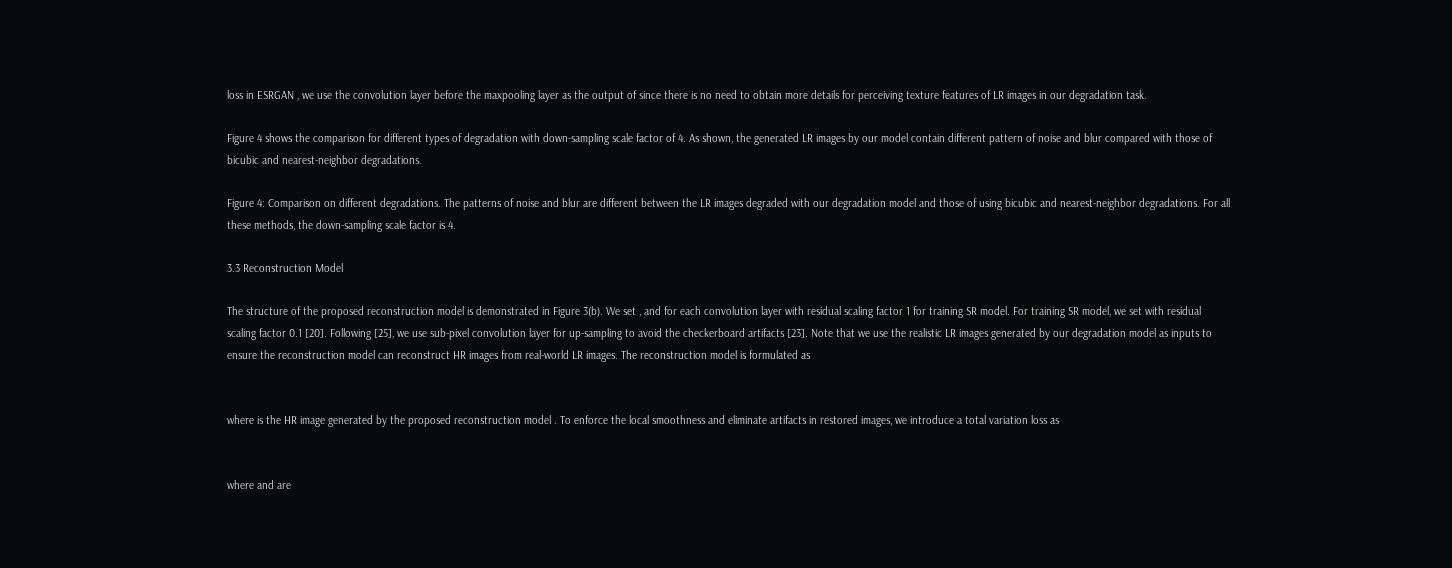loss in ESRGAN , we use the convolution layer before the maxpooling layer as the output of since there is no need to obtain more details for perceiving texture features of LR images in our degradation task.

Figure 4 shows the comparison for different types of degradation with down-sampling scale factor of 4. As shown, the generated LR images by our model contain different pattern of noise and blur compared with those of bicubic and nearest-neighbor degradations.

Figure 4: Comparison on different degradations. The patterns of noise and blur are different between the LR images degraded with our degradation model and those of using bicubic and nearest-neighbor degradations. For all these methods, the down-sampling scale factor is 4.

3.3 Reconstruction Model

The structure of the proposed reconstruction model is demonstrated in Figure 3(b). We set , and for each convolution layer with residual scaling factor 1 for training SR model. For training SR model, we set with residual scaling factor 0.1 [20]. Following [25], we use sub-pixel convolution layer for up-sampling to avoid the checkerboard artifacts [23]. Note that we use the realistic LR images generated by our degradation model as inputs to ensure the reconstruction model can reconstruct HR images from real-world LR images. The reconstruction model is formulated as


where is the HR image generated by the proposed reconstruction model . To enforce the local smoothness and eliminate artifacts in restored images, we introduce a total variation loss as


where and are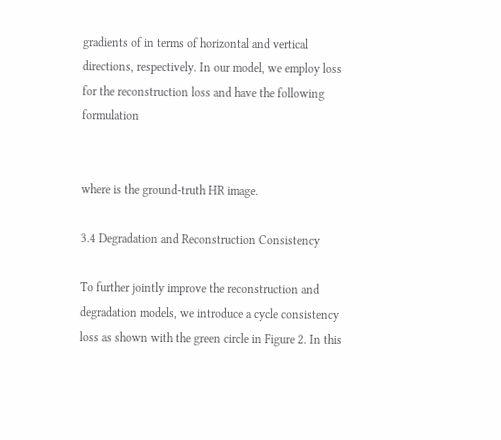gradients of in terms of horizontal and vertical directions, respectively. In our model, we employ loss for the reconstruction loss and have the following formulation


where is the ground-truth HR image.

3.4 Degradation and Reconstruction Consistency

To further jointly improve the reconstruction and degradation models, we introduce a cycle consistency loss as shown with the green circle in Figure 2. In this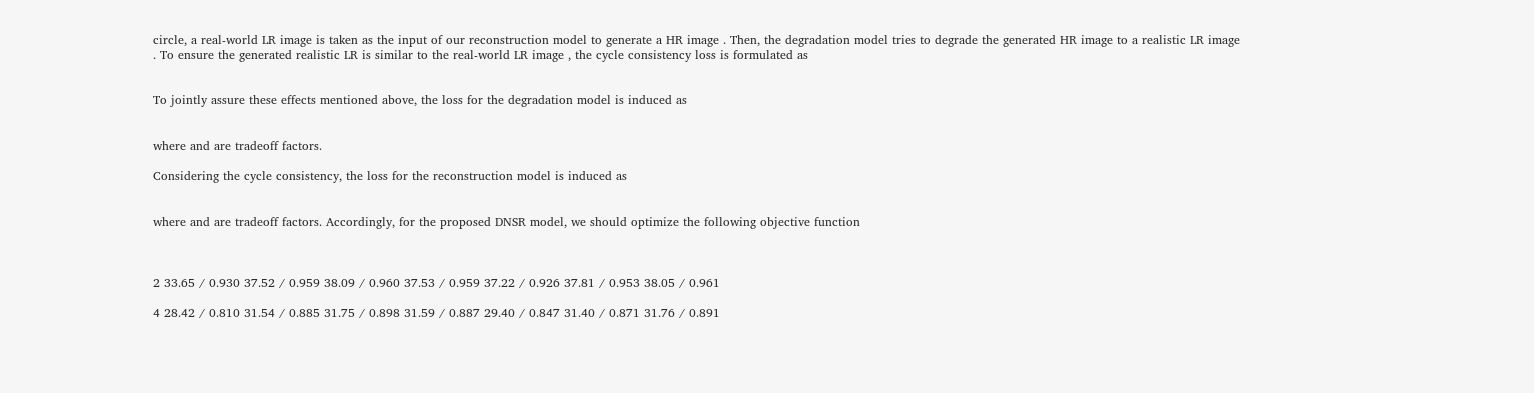circle, a real-world LR image is taken as the input of our reconstruction model to generate a HR image . Then, the degradation model tries to degrade the generated HR image to a realistic LR image . To ensure the generated realistic LR is similar to the real-world LR image , the cycle consistency loss is formulated as


To jointly assure these effects mentioned above, the loss for the degradation model is induced as


where and are tradeoff factors.

Considering the cycle consistency, the loss for the reconstruction model is induced as


where and are tradeoff factors. Accordingly, for the proposed DNSR model, we should optimize the following objective function



2 33.65 / 0.930 37.52 / 0.959 38.09 / 0.960 37.53 / 0.959 37.22 / 0.926 37.81 / 0.953 38.05 / 0.961

4 28.42 / 0.810 31.54 / 0.885 31.75 / 0.898 31.59 / 0.887 29.40 / 0.847 31.40 / 0.871 31.76 / 0.891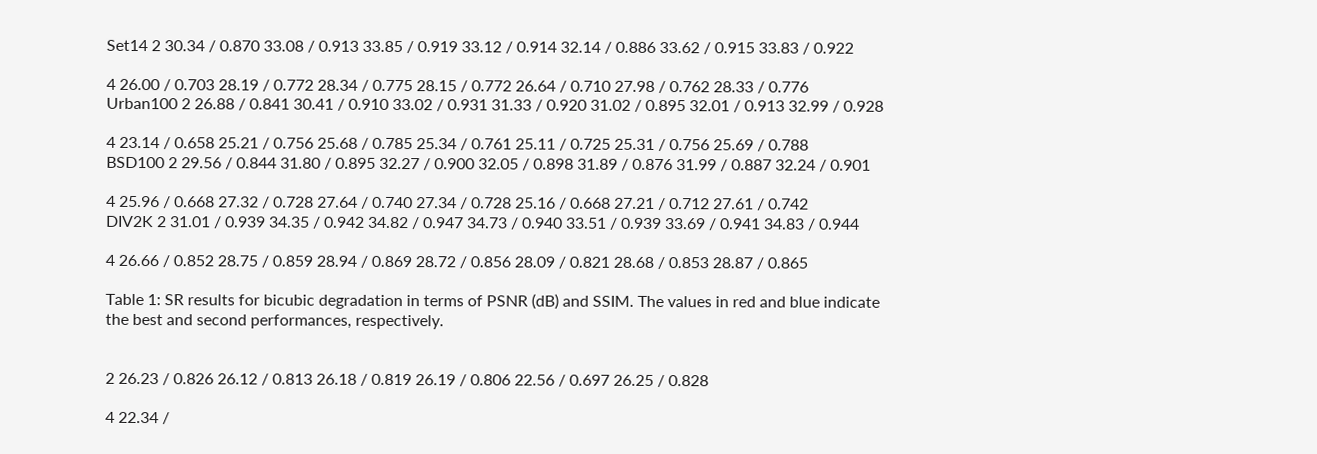Set14 2 30.34 / 0.870 33.08 / 0.913 33.85 / 0.919 33.12 / 0.914 32.14 / 0.886 33.62 / 0.915 33.83 / 0.922

4 26.00 / 0.703 28.19 / 0.772 28.34 / 0.775 28.15 / 0.772 26.64 / 0.710 27.98 / 0.762 28.33 / 0.776
Urban100 2 26.88 / 0.841 30.41 / 0.910 33.02 / 0.931 31.33 / 0.920 31.02 / 0.895 32.01 / 0.913 32.99 / 0.928

4 23.14 / 0.658 25.21 / 0.756 25.68 / 0.785 25.34 / 0.761 25.11 / 0.725 25.31 / 0.756 25.69 / 0.788
BSD100 2 29.56 / 0.844 31.80 / 0.895 32.27 / 0.900 32.05 / 0.898 31.89 / 0.876 31.99 / 0.887 32.24 / 0.901

4 25.96 / 0.668 27.32 / 0.728 27.64 / 0.740 27.34 / 0.728 25.16 / 0.668 27.21 / 0.712 27.61 / 0.742
DIV2K 2 31.01 / 0.939 34.35 / 0.942 34.82 / 0.947 34.73 / 0.940 33.51 / 0.939 33.69 / 0.941 34.83 / 0.944

4 26.66 / 0.852 28.75 / 0.859 28.94 / 0.869 28.72 / 0.856 28.09 / 0.821 28.68 / 0.853 28.87 / 0.865

Table 1: SR results for bicubic degradation in terms of PSNR (dB) and SSIM. The values in red and blue indicate the best and second performances, respectively.


2 26.23 / 0.826 26.12 / 0.813 26.18 / 0.819 26.19 / 0.806 22.56 / 0.697 26.25 / 0.828

4 22.34 /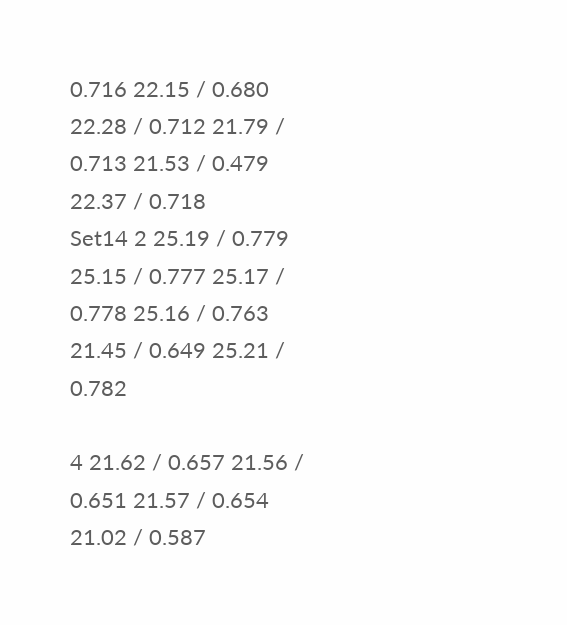0.716 22.15 / 0.680 22.28 / 0.712 21.79 / 0.713 21.53 / 0.479 22.37 / 0.718
Set14 2 25.19 / 0.779 25.15 / 0.777 25.17 / 0.778 25.16 / 0.763 21.45 / 0.649 25.21 / 0.782

4 21.62 / 0.657 21.56 / 0.651 21.57 / 0.654 21.02 / 0.587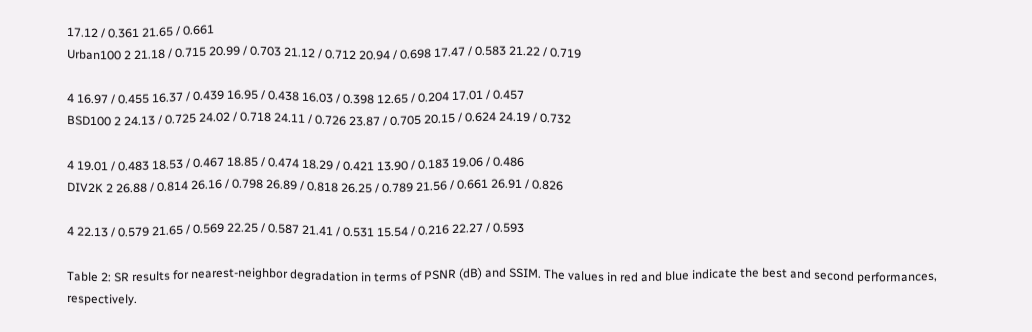17.12 / 0.361 21.65 / 0.661
Urban100 2 21.18 / 0.715 20.99 / 0.703 21.12 / 0.712 20.94 / 0.698 17.47 / 0.583 21.22 / 0.719

4 16.97 / 0.455 16.37 / 0.439 16.95 / 0.438 16.03 / 0.398 12.65 / 0.204 17.01 / 0.457
BSD100 2 24.13 / 0.725 24.02 / 0.718 24.11 / 0.726 23.87 / 0.705 20.15 / 0.624 24.19 / 0.732

4 19.01 / 0.483 18.53 / 0.467 18.85 / 0.474 18.29 / 0.421 13.90 / 0.183 19.06 / 0.486
DIV2K 2 26.88 / 0.814 26.16 / 0.798 26.89 / 0.818 26.25 / 0.789 21.56 / 0.661 26.91 / 0.826

4 22.13 / 0.579 21.65 / 0.569 22.25 / 0.587 21.41 / 0.531 15.54 / 0.216 22.27 / 0.593

Table 2: SR results for nearest-neighbor degradation in terms of PSNR (dB) and SSIM. The values in red and blue indicate the best and second performances, respectively.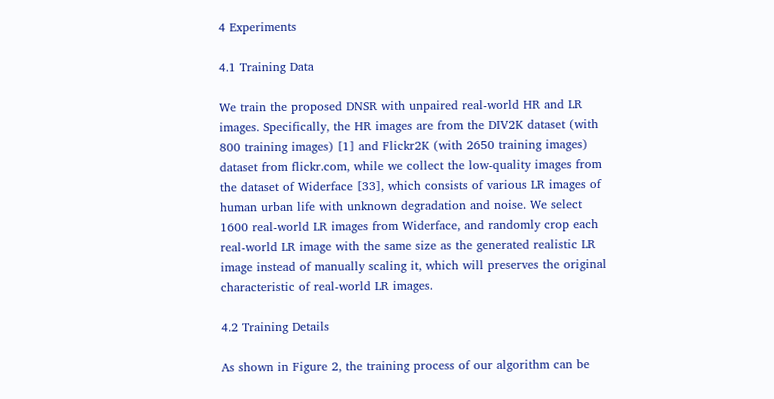4 Experiments

4.1 Training Data

We train the proposed DNSR with unpaired real-world HR and LR images. Specifically, the HR images are from the DIV2K dataset (with 800 training images) [1] and Flickr2K (with 2650 training images) dataset from flickr.com, while we collect the low-quality images from the dataset of Widerface [33], which consists of various LR images of human urban life with unknown degradation and noise. We select 1600 real-world LR images from Widerface, and randomly crop each real-world LR image with the same size as the generated realistic LR image instead of manually scaling it, which will preserves the original characteristic of real-world LR images.

4.2 Training Details

As shown in Figure 2, the training process of our algorithm can be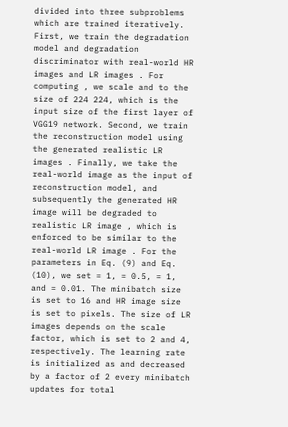divided into three subproblems which are trained iteratively. First, we train the degradation model and degradation discriminator with real-world HR images and LR images . For computing , we scale and to the size of 224 224, which is the input size of the first layer of VGG19 network. Second, we train the reconstruction model using the generated realistic LR images . Finally, we take the real-world image as the input of reconstruction model, and subsequently the generated HR image will be degraded to realistic LR image , which is enforced to be similar to the real-world LR image . For the parameters in Eq. (9) and Eq. (10), we set = 1, = 0.5, = 1, and = 0.01. The minibatch size is set to 16 and HR image size is set to pixels. The size of LR images depends on the scale factor, which is set to 2 and 4, respectively. The learning rate is initialized as and decreased by a factor of 2 every minibatch updates for total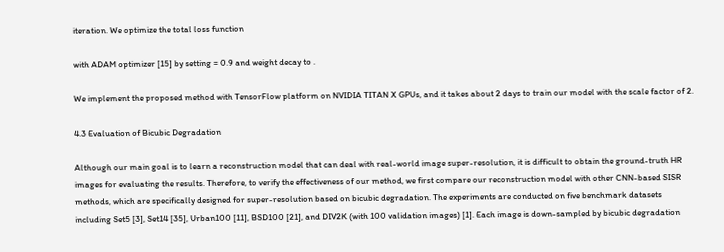iteration. We optimize the total loss function

with ADAM optimizer [15] by setting = 0.9 and weight decay to .

We implement the proposed method with TensorFlow platform on NVIDIA TITAN X GPUs, and it takes about 2 days to train our model with the scale factor of 2.

4.3 Evaluation of Bicubic Degradation

Although our main goal is to learn a reconstruction model that can deal with real-world image super-resolution, it is difficult to obtain the ground-truth HR images for evaluating the results. Therefore, to verify the effectiveness of our method, we first compare our reconstruction model with other CNN-based SISR methods, which are specifically designed for super-resolution based on bicubic degradation. The experiments are conducted on five benchmark datasets including Set5 [3], Set14 [35], Urban100 [11], BSD100 [21], and DIV2K (with 100 validation images) [1]. Each image is down-sampled by bicubic degradation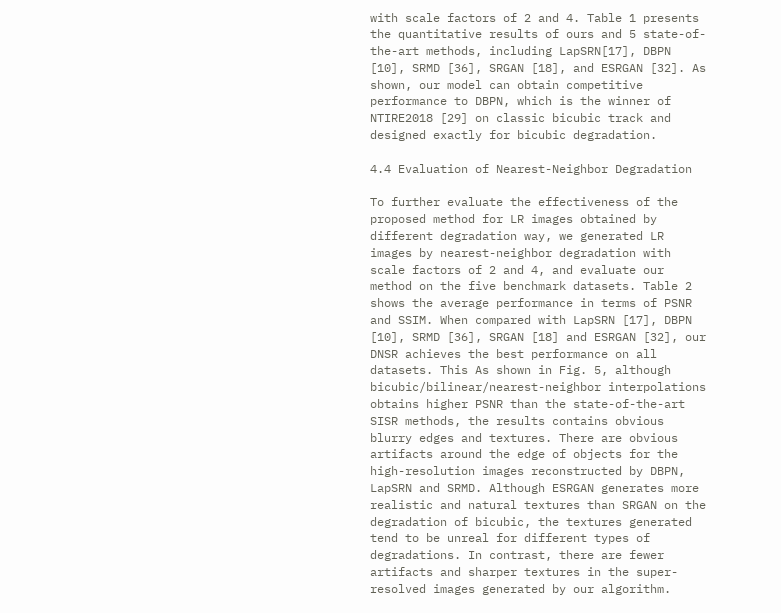with scale factors of 2 and 4. Table 1 presents the quantitative results of ours and 5 state-of-the-art methods, including LapSRN[17], DBPN [10], SRMD [36], SRGAN [18], and ESRGAN [32]. As shown, our model can obtain competitive performance to DBPN, which is the winner of NTIRE2018 [29] on classic bicubic track and designed exactly for bicubic degradation.

4.4 Evaluation of Nearest-Neighbor Degradation

To further evaluate the effectiveness of the proposed method for LR images obtained by different degradation way, we generated LR images by nearest-neighbor degradation with scale factors of 2 and 4, and evaluate our method on the five benchmark datasets. Table 2 shows the average performance in terms of PSNR and SSIM. When compared with LapSRN [17], DBPN [10], SRMD [36], SRGAN [18] and ESRGAN [32], our DNSR achieves the best performance on all datasets. This As shown in Fig. 5, although bicubic/bilinear/nearest-neighbor interpolations obtains higher PSNR than the state-of-the-art SISR methods, the results contains obvious blurry edges and textures. There are obvious artifacts around the edge of objects for the high-resolution images reconstructed by DBPN, LapSRN and SRMD. Although ESRGAN generates more realistic and natural textures than SRGAN on the degradation of bicubic, the textures generated tend to be unreal for different types of degradations. In contrast, there are fewer artifacts and sharper textures in the super-resolved images generated by our algorithm.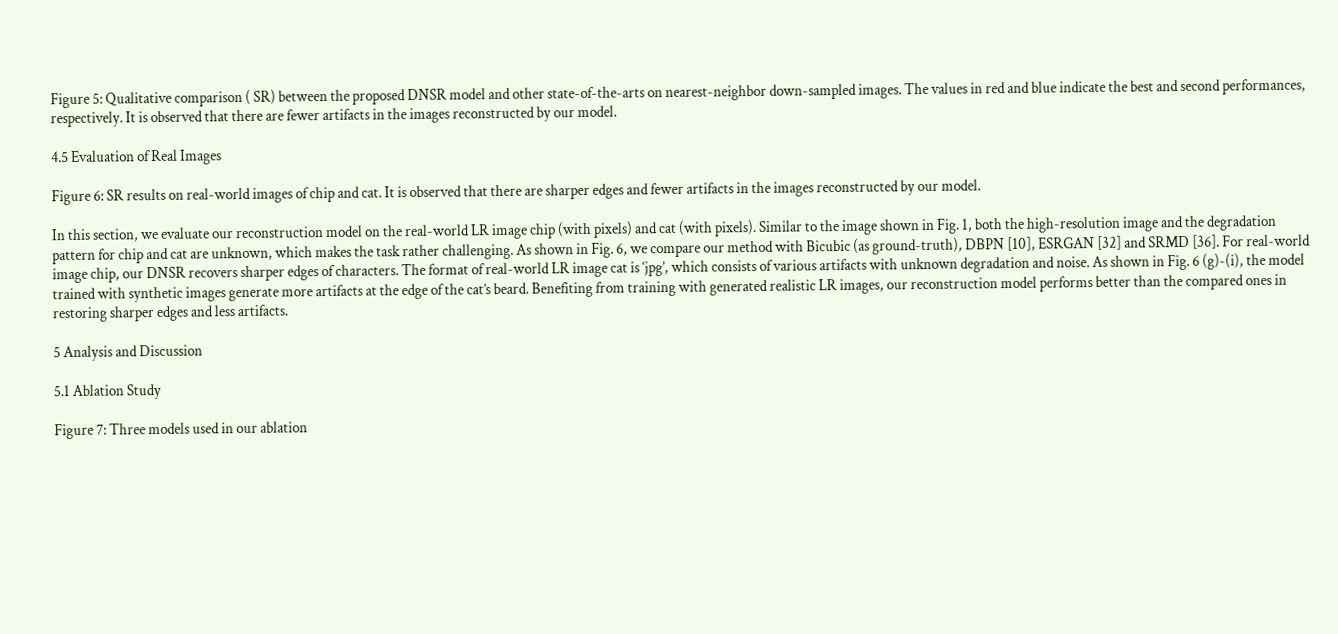Figure 5: Qualitative comparison ( SR) between the proposed DNSR model and other state-of-the-arts on nearest-neighbor down-sampled images. The values in red and blue indicate the best and second performances, respectively. It is observed that there are fewer artifacts in the images reconstructed by our model.

4.5 Evaluation of Real Images

Figure 6: SR results on real-world images of chip and cat. It is observed that there are sharper edges and fewer artifacts in the images reconstructed by our model.

In this section, we evaluate our reconstruction model on the real-world LR image chip (with pixels) and cat (with pixels). Similar to the image shown in Fig. 1, both the high-resolution image and the degradation pattern for chip and cat are unknown, which makes the task rather challenging. As shown in Fig. 6, we compare our method with Bicubic (as ground-truth), DBPN [10], ESRGAN [32] and SRMD [36]. For real-world image chip, our DNSR recovers sharper edges of characters. The format of real-world LR image cat is ‘jpg’, which consists of various artifacts with unknown degradation and noise. As shown in Fig. 6 (g)-(i), the model trained with synthetic images generate more artifacts at the edge of the cat’s beard. Benefiting from training with generated realistic LR images, our reconstruction model performs better than the compared ones in restoring sharper edges and less artifacts.

5 Analysis and Discussion

5.1 Ablation Study

Figure 7: Three models used in our ablation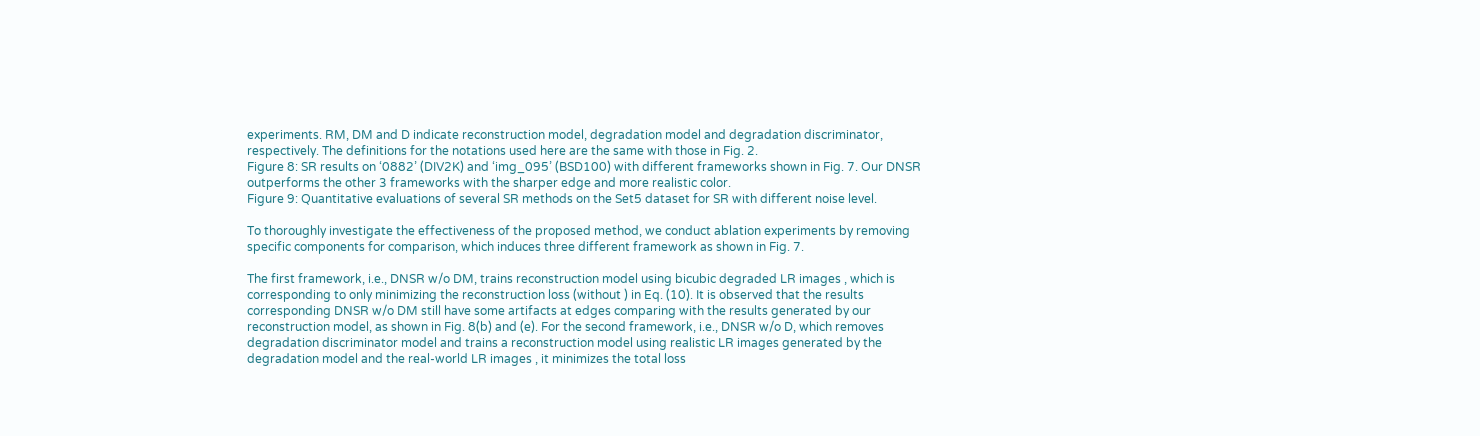experiments. RM, DM and D indicate reconstruction model, degradation model and degradation discriminator, respectively. The definitions for the notations used here are the same with those in Fig. 2.
Figure 8: SR results on ‘0882’ (DIV2K) and ‘img_095’ (BSD100) with different frameworks shown in Fig. 7. Our DNSR outperforms the other 3 frameworks with the sharper edge and more realistic color.
Figure 9: Quantitative evaluations of several SR methods on the Set5 dataset for SR with different noise level.

To thoroughly investigate the effectiveness of the proposed method, we conduct ablation experiments by removing specific components for comparison, which induces three different framework as shown in Fig. 7.

The first framework, i.e., DNSR w/o DM, trains reconstruction model using bicubic degraded LR images , which is corresponding to only minimizing the reconstruction loss (without ) in Eq. (10). It is observed that the results corresponding DNSR w/o DM still have some artifacts at edges comparing with the results generated by our reconstruction model, as shown in Fig. 8(b) and (e). For the second framework, i.e., DNSR w/o D, which removes degradation discriminator model and trains a reconstruction model using realistic LR images generated by the degradation model and the real-world LR images , it minimizes the total loss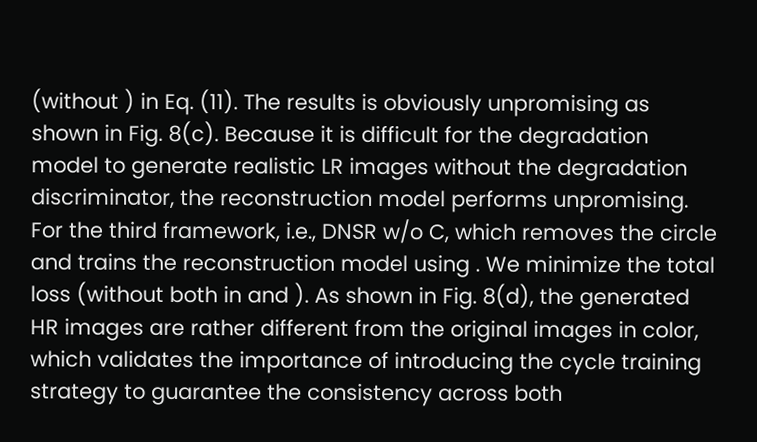(without ) in Eq. (11). The results is obviously unpromising as shown in Fig. 8(c). Because it is difficult for the degradation model to generate realistic LR images without the degradation discriminator, the reconstruction model performs unpromising. For the third framework, i.e., DNSR w/o C, which removes the circle and trains the reconstruction model using . We minimize the total loss (without both in and ). As shown in Fig. 8(d), the generated HR images are rather different from the original images in color, which validates the importance of introducing the cycle training strategy to guarantee the consistency across both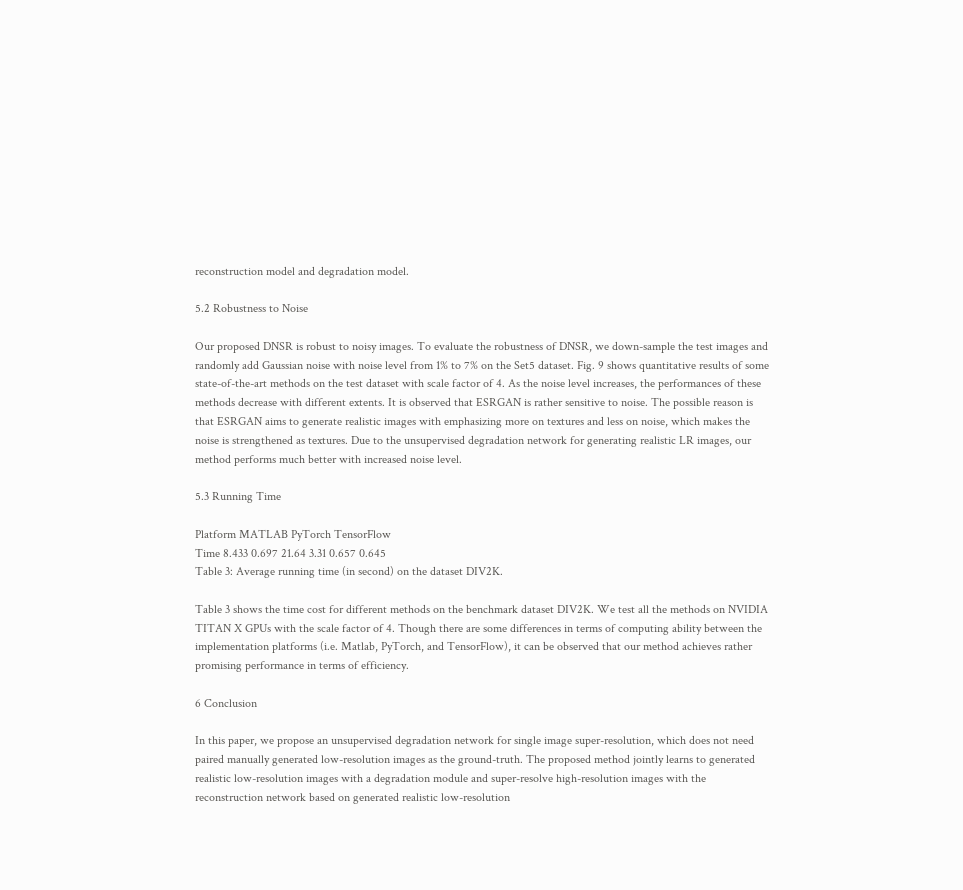reconstruction model and degradation model.

5.2 Robustness to Noise

Our proposed DNSR is robust to noisy images. To evaluate the robustness of DNSR, we down-sample the test images and randomly add Gaussian noise with noise level from 1% to 7% on the Set5 dataset. Fig. 9 shows quantitative results of some state-of-the-art methods on the test dataset with scale factor of 4. As the noise level increases, the performances of these methods decrease with different extents. It is observed that ESRGAN is rather sensitive to noise. The possible reason is that ESRGAN aims to generate realistic images with emphasizing more on textures and less on noise, which makes the noise is strengthened as textures. Due to the unsupervised degradation network for generating realistic LR images, our method performs much better with increased noise level.

5.3 Running Time

Platform MATLAB PyTorch TensorFlow
Time 8.433 0.697 21.64 3.31 0.657 0.645
Table 3: Average running time (in second) on the dataset DIV2K.

Table 3 shows the time cost for different methods on the benchmark dataset DIV2K. We test all the methods on NVIDIA TITAN X GPUs with the scale factor of 4. Though there are some differences in terms of computing ability between the implementation platforms (i.e. Matlab, PyTorch, and TensorFlow), it can be observed that our method achieves rather promising performance in terms of efficiency.

6 Conclusion

In this paper, we propose an unsupervised degradation network for single image super-resolution, which does not need paired manually generated low-resolution images as the ground-truth. The proposed method jointly learns to generated realistic low-resolution images with a degradation module and super-resolve high-resolution images with the reconstruction network based on generated realistic low-resolution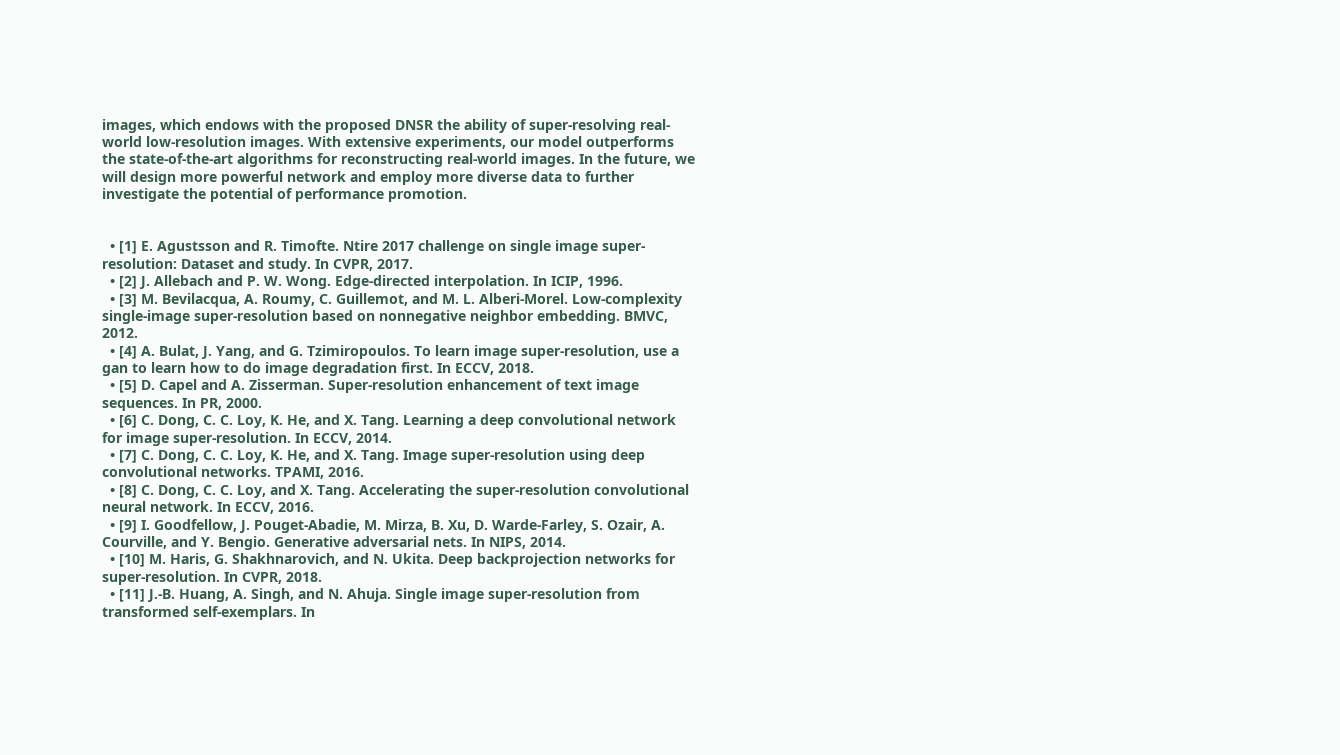images, which endows with the proposed DNSR the ability of super-resolving real-world low-resolution images. With extensive experiments, our model outperforms the state-of-the-art algorithms for reconstructing real-world images. In the future, we will design more powerful network and employ more diverse data to further investigate the potential of performance promotion.


  • [1] E. Agustsson and R. Timofte. Ntire 2017 challenge on single image super-resolution: Dataset and study. In CVPR, 2017.
  • [2] J. Allebach and P. W. Wong. Edge-directed interpolation. In ICIP, 1996.
  • [3] M. Bevilacqua, A. Roumy, C. Guillemot, and M. L. Alberi-Morel. Low-complexity single-image super-resolution based on nonnegative neighbor embedding. BMVC, 2012.
  • [4] A. Bulat, J. Yang, and G. Tzimiropoulos. To learn image super-resolution, use a gan to learn how to do image degradation first. In ECCV, 2018.
  • [5] D. Capel and A. Zisserman. Super-resolution enhancement of text image sequences. In PR, 2000.
  • [6] C. Dong, C. C. Loy, K. He, and X. Tang. Learning a deep convolutional network for image super-resolution. In ECCV, 2014.
  • [7] C. Dong, C. C. Loy, K. He, and X. Tang. Image super-resolution using deep convolutional networks. TPAMI, 2016.
  • [8] C. Dong, C. C. Loy, and X. Tang. Accelerating the super-resolution convolutional neural network. In ECCV, 2016.
  • [9] I. Goodfellow, J. Pouget-Abadie, M. Mirza, B. Xu, D. Warde-Farley, S. Ozair, A. Courville, and Y. Bengio. Generative adversarial nets. In NIPS, 2014.
  • [10] M. Haris, G. Shakhnarovich, and N. Ukita. Deep backprojection networks for super-resolution. In CVPR, 2018.
  • [11] J.-B. Huang, A. Singh, and N. Ahuja. Single image super-resolution from transformed self-exemplars. In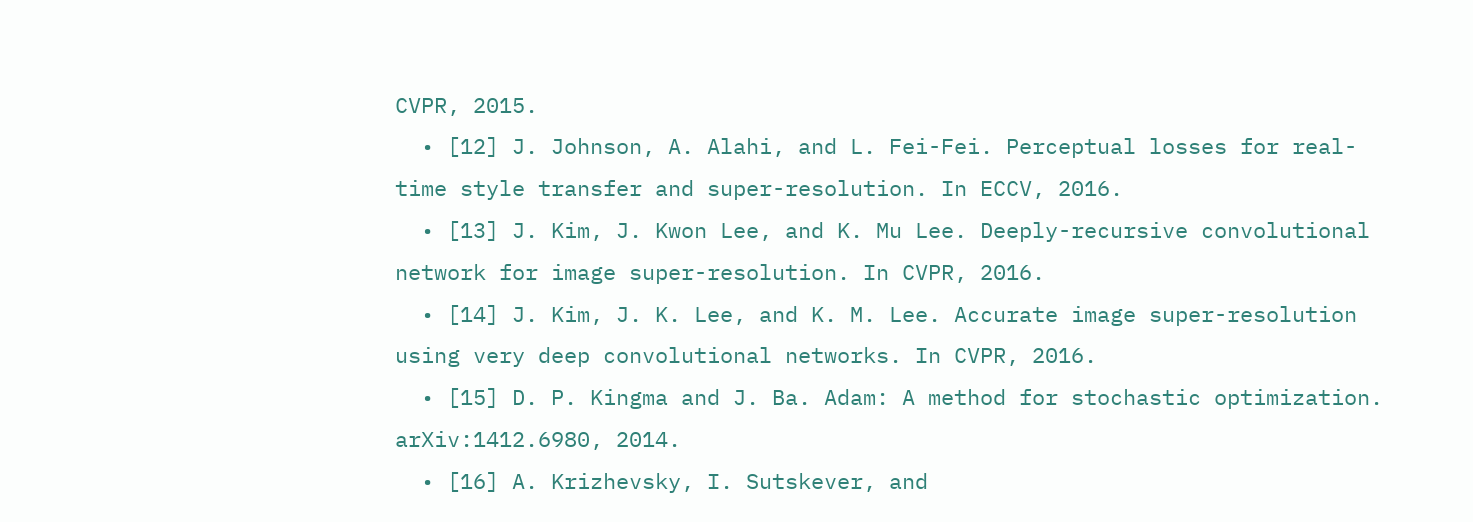CVPR, 2015.
  • [12] J. Johnson, A. Alahi, and L. Fei-Fei. Perceptual losses for real-time style transfer and super-resolution. In ECCV, 2016.
  • [13] J. Kim, J. Kwon Lee, and K. Mu Lee. Deeply-recursive convolutional network for image super-resolution. In CVPR, 2016.
  • [14] J. Kim, J. K. Lee, and K. M. Lee. Accurate image super-resolution using very deep convolutional networks. In CVPR, 2016.
  • [15] D. P. Kingma and J. Ba. Adam: A method for stochastic optimization. arXiv:1412.6980, 2014.
  • [16] A. Krizhevsky, I. Sutskever, and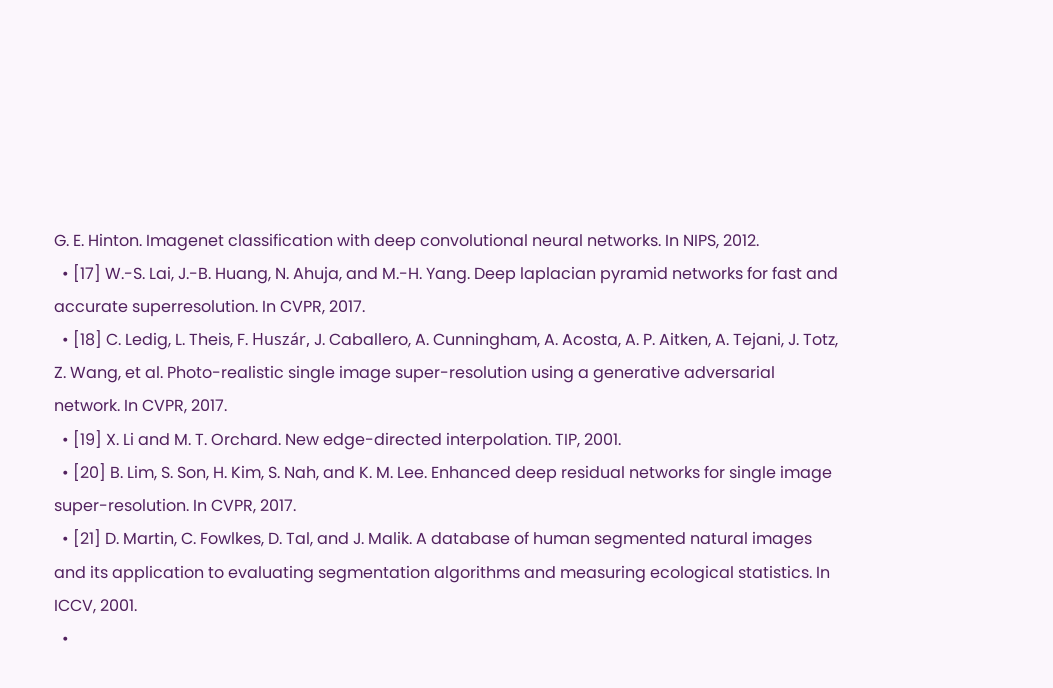G. E. Hinton. Imagenet classification with deep convolutional neural networks. In NIPS, 2012.
  • [17] W.-S. Lai, J.-B. Huang, N. Ahuja, and M.-H. Yang. Deep laplacian pyramid networks for fast and accurate superresolution. In CVPR, 2017.
  • [18] C. Ledig, L. Theis, F. Huszár, J. Caballero, A. Cunningham, A. Acosta, A. P. Aitken, A. Tejani, J. Totz, Z. Wang, et al. Photo-realistic single image super-resolution using a generative adversarial network. In CVPR, 2017.
  • [19] X. Li and M. T. Orchard. New edge-directed interpolation. TIP, 2001.
  • [20] B. Lim, S. Son, H. Kim, S. Nah, and K. M. Lee. Enhanced deep residual networks for single image super-resolution. In CVPR, 2017.
  • [21] D. Martin, C. Fowlkes, D. Tal, and J. Malik. A database of human segmented natural images and its application to evaluating segmentation algorithms and measuring ecological statistics. In ICCV, 2001.
  •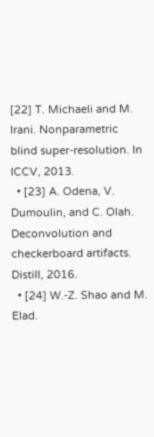[22] T. Michaeli and M. Irani. Nonparametric blind super-resolution. In ICCV, 2013.
  • [23] A. Odena, V. Dumoulin, and C. Olah. Deconvolution and checkerboard artifacts. Distill, 2016.
  • [24] W.-Z. Shao and M. Elad.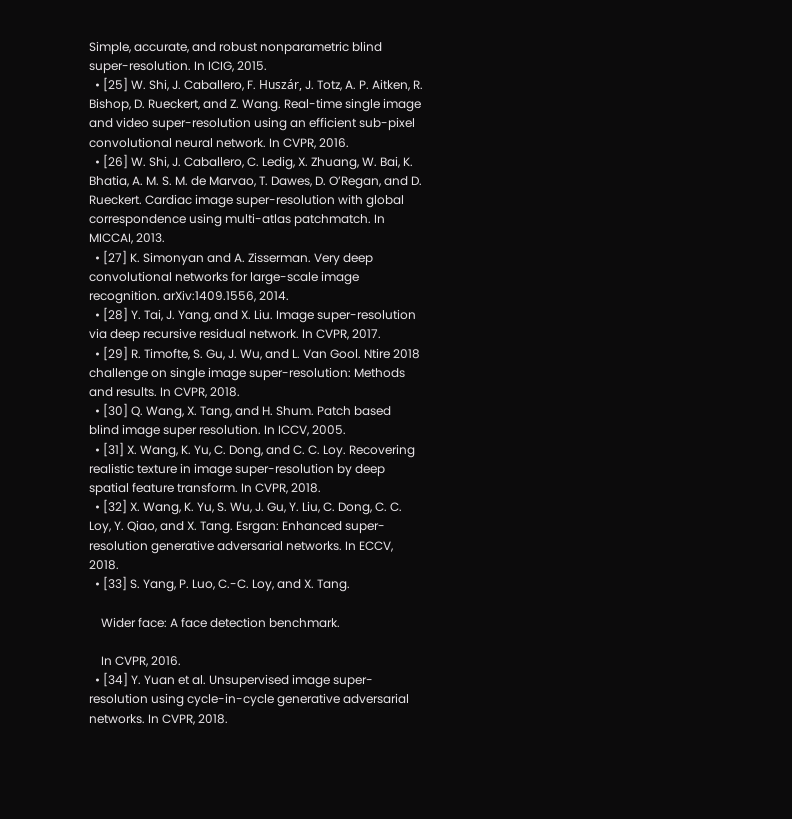Simple, accurate, and robust nonparametric blind super-resolution. In ICIG, 2015.
  • [25] W. Shi, J. Caballero, F. Huszár, J. Totz, A. P. Aitken, R. Bishop, D. Rueckert, and Z. Wang. Real-time single image and video super-resolution using an efficient sub-pixel convolutional neural network. In CVPR, 2016.
  • [26] W. Shi, J. Caballero, C. Ledig, X. Zhuang, W. Bai, K. Bhatia, A. M. S. M. de Marvao, T. Dawes, D. O’Regan, and D. Rueckert. Cardiac image super-resolution with global correspondence using multi-atlas patchmatch. In MICCAI, 2013.
  • [27] K. Simonyan and A. Zisserman. Very deep convolutional networks for large-scale image recognition. arXiv:1409.1556, 2014.
  • [28] Y. Tai, J. Yang, and X. Liu. Image super-resolution via deep recursive residual network. In CVPR, 2017.
  • [29] R. Timofte, S. Gu, J. Wu, and L. Van Gool. Ntire 2018 challenge on single image super-resolution: Methods and results. In CVPR, 2018.
  • [30] Q. Wang, X. Tang, and H. Shum. Patch based blind image super resolution. In ICCV, 2005.
  • [31] X. Wang, K. Yu, C. Dong, and C. C. Loy. Recovering realistic texture in image super-resolution by deep spatial feature transform. In CVPR, 2018.
  • [32] X. Wang, K. Yu, S. Wu, J. Gu, Y. Liu, C. Dong, C. C. Loy, Y. Qiao, and X. Tang. Esrgan: Enhanced super-resolution generative adversarial networks. In ECCV, 2018.
  • [33] S. Yang, P. Luo, C.-C. Loy, and X. Tang.

    Wider face: A face detection benchmark.

    In CVPR, 2016.
  • [34] Y. Yuan et al. Unsupervised image super-resolution using cycle-in-cycle generative adversarial networks. In CVPR, 2018.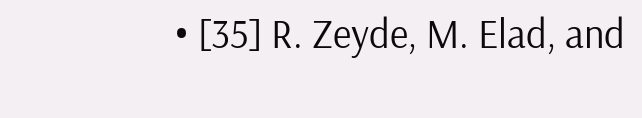• [35] R. Zeyde, M. Elad, and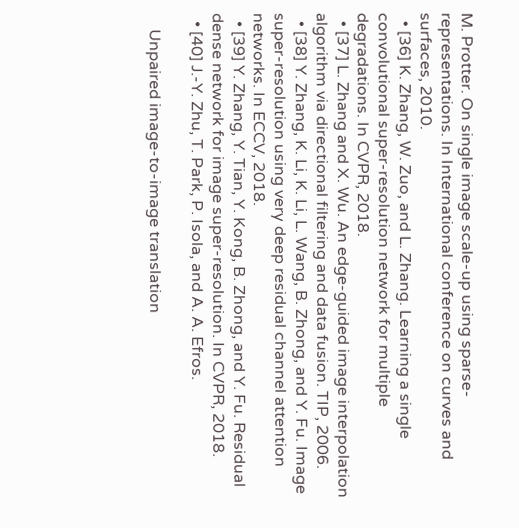M. Protter. On single image scale-up using sparse-representations. In International conference on curves and surfaces, 2010.
  • [36] K. Zhang, W. Zuo, and L. Zhang. Learning a single convolutional super-resolution network for multiple degradations. In CVPR, 2018.
  • [37] L. Zhang and X. Wu. An edge-guided image interpolation algorithm via directional filtering and data fusion. TIP, 2006.
  • [38] Y. Zhang, K. Li, K. Li, L. Wang, B. Zhong, and Y. Fu. Image super-resolution using very deep residual channel attention networks. In ECCV, 2018.
  • [39] Y. Zhang, Y. Tian, Y. Kong, B. Zhong, and Y. Fu. Residual dense network for image super-resolution. In CVPR, 2018.
  • [40] J.-Y. Zhu, T. Park, P. Isola, and A. A. Efros.

    Unpaired image-to-image translation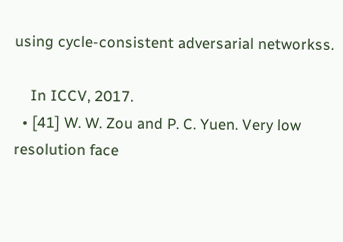using cycle-consistent adversarial networkss.

    In ICCV, 2017.
  • [41] W. W. Zou and P. C. Yuen. Very low resolution face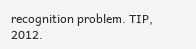recognition problem. TIP, 2012.